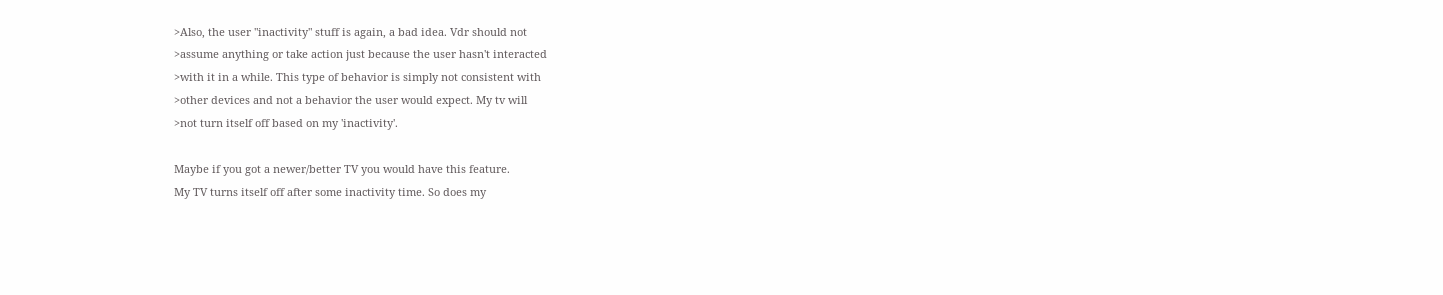>Also, the user "inactivity" stuff is again, a bad idea. Vdr should not
>assume anything or take action just because the user hasn't interacted
>with it in a while. This type of behavior is simply not consistent with
>other devices and not a behavior the user would expect. My tv will
>not turn itself off based on my 'inactivity'.

Maybe if you got a newer/better TV you would have this feature.
My TV turns itself off after some inactivity time. So does my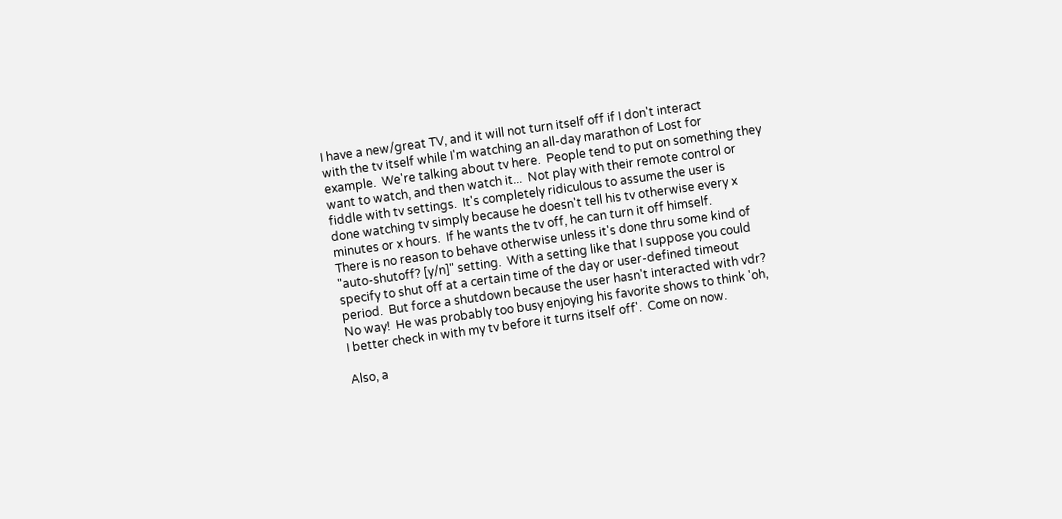I have a new/great TV, and it will not turn itself off if I don't interact
with the tv itself while I'm watching an all-day marathon of Lost for
example.  We're talking about tv here.  People tend to put on something they
want to watch, and then watch it...  Not play with their remote control or
fiddle with tv settings.  It's completely ridiculous to assume the user is
done watching tv simply because he doesn't tell his tv otherwise every x
minutes or x hours.  If he wants the tv off, he can turn it off himself.
There is no reason to behave otherwise unless it's done thru some kind of
"auto-shutoff? [y/n]" setting.  With a setting like that I suppose you could
specify to shut off at a certain time of the day or user-defined timeout
period.  But force a shutdown because the user hasn't interacted with vdr?
No way!  He was probably too busy enjoying his favorite shows to think 'oh,
I better check in with my tv before it turns itself off'.  Come on now.

Also, a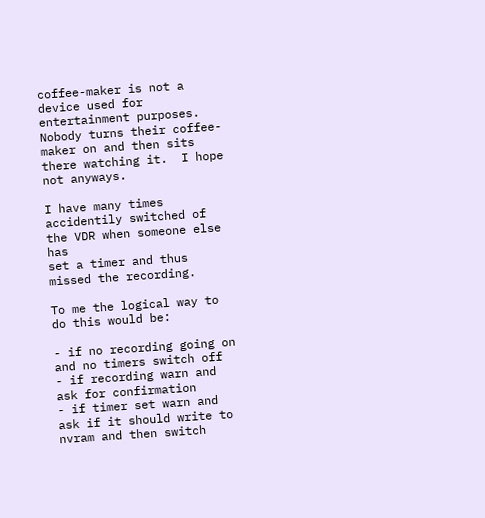coffee-maker is not a device used for entertainment purposes.
Nobody turns their coffee-maker on and then sits there watching it.  I hope
not anyways.

I have many times accidentily switched of the VDR when someone else has
set a timer and thus missed the recording.

To me the logical way to do this would be:

- if no recording going on and no timers switch off
- if recording warn and ask for confirmation
- if timer set warn and ask if it should write to nvram and then switch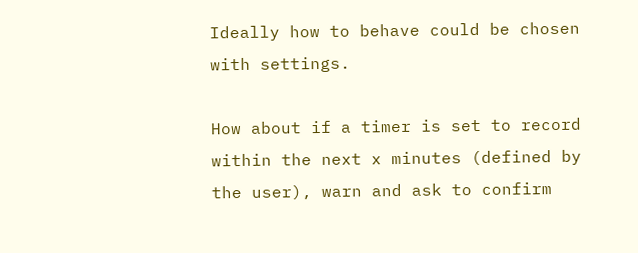Ideally how to behave could be chosen with settings.

How about if a timer is set to record within the next x minutes (defined by
the user), warn and ask to confirm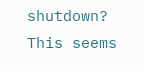shutdown?
This seems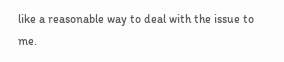like a reasonable way to deal with the issue to me.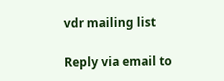vdr mailing list

Reply via email to